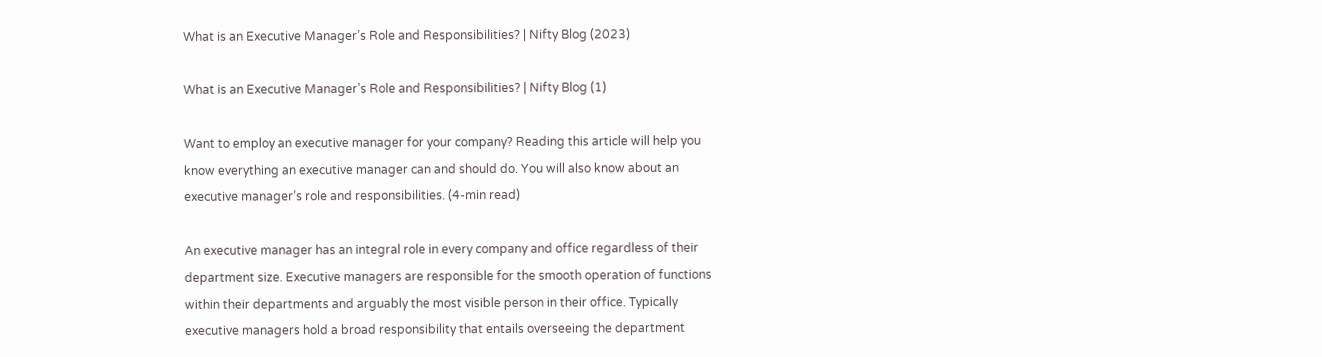What is an Executive Manager’s Role and Responsibilities? | Nifty Blog (2023)

What is an Executive Manager’s Role and Responsibilities? | Nifty Blog (1)

Want to employ an executive manager for your company? Reading this article will help you know everything an executive manager can and should do. You will also know about an executive manager’s role and responsibilities. (4-min read)

An executive manager has an integral role in every company and office regardless of their department size. Executive managers are responsible for the smooth operation of functions within their departments and arguably the most visible person in their office. Typically executive managers hold a broad responsibility that entails overseeing the department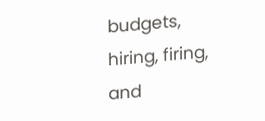budgets, hiring, firing, and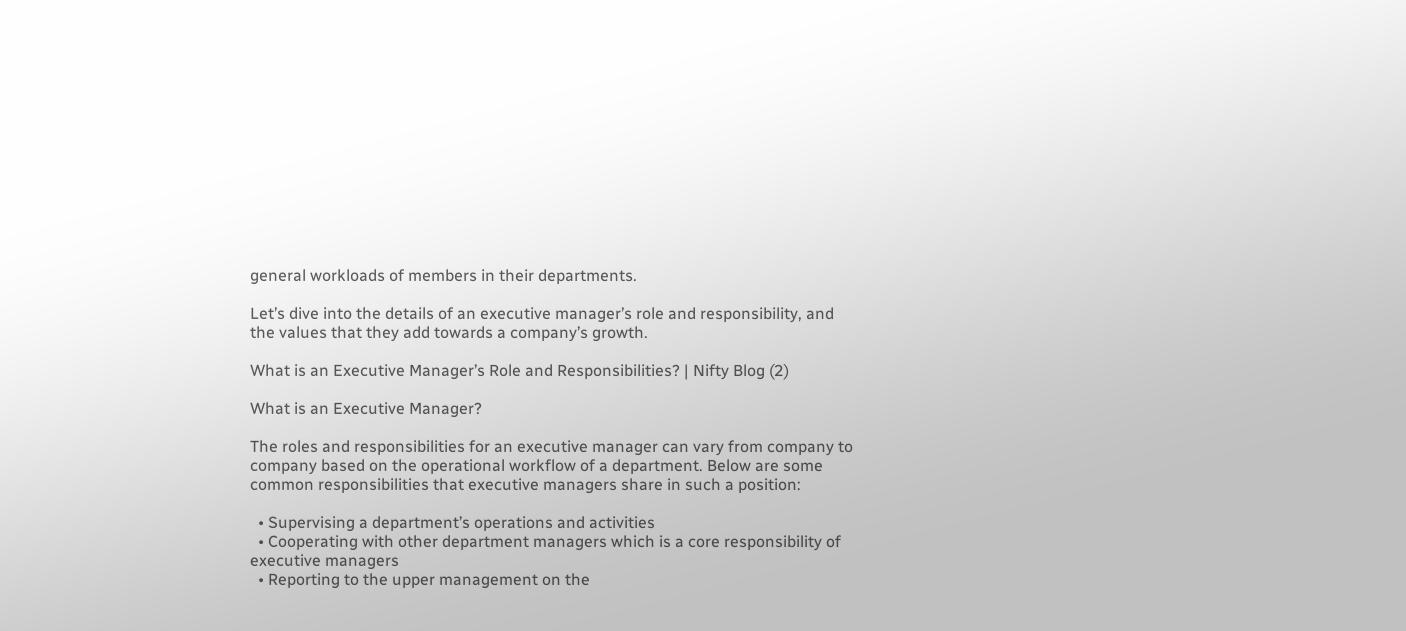general workloads of members in their departments.

Let’s dive into the details of an executive manager’s role and responsibility, and the values that they add towards a company’s growth.

What is an Executive Manager’s Role and Responsibilities? | Nifty Blog (2)

What is an Executive Manager?

The roles and responsibilities for an executive manager can vary from company to company based on the operational workflow of a department. Below are some common responsibilities that executive managers share in such a position:

  • Supervising a department’s operations and activities
  • Cooperating with other department managers which is a core responsibility of executive managers
  • Reporting to the upper management on the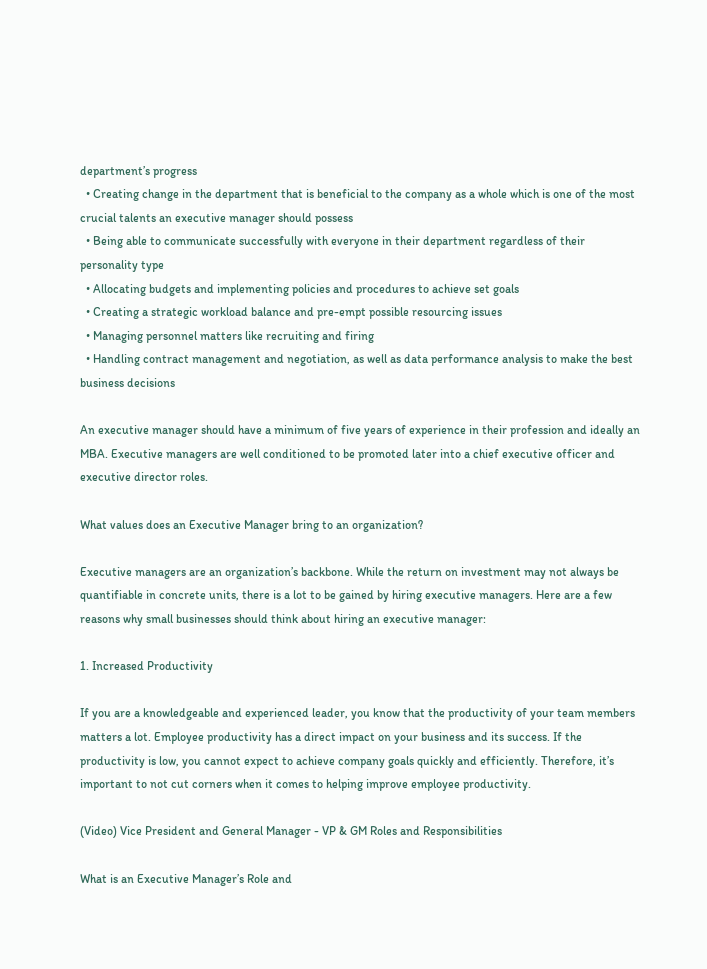department’s progress
  • Creating change in the department that is beneficial to the company as a whole which is one of the most crucial talents an executive manager should possess
  • Being able to communicate successfully with everyone in their department regardless of their personality type
  • Allocating budgets and implementing policies and procedures to achieve set goals
  • Creating a strategic workload balance and pre-empt possible resourcing issues
  • Managing personnel matters like recruiting and firing
  • Handling contract management and negotiation, as well as data performance analysis to make the best business decisions

An executive manager should have a minimum of five years of experience in their profession and ideally an MBA. Executive managers are well conditioned to be promoted later into a chief executive officer and executive director roles.

What values does an Executive Manager bring to an organization?

Executive managers are an organization’s backbone. While the return on investment may not always be quantifiable in concrete units, there is a lot to be gained by hiring executive managers. Here are a few reasons why small businesses should think about hiring an executive manager:

1. Increased Productivity

If you are a knowledgeable and experienced leader, you know that the productivity of your team members matters a lot. Employee productivity has a direct impact on your business and its success. If the productivity is low, you cannot expect to achieve company goals quickly and efficiently. Therefore, it’s important to not cut corners when it comes to helping improve employee productivity.

(Video) Vice President and General Manager - VP & GM Roles and Responsibilities

What is an Executive Manager’s Role and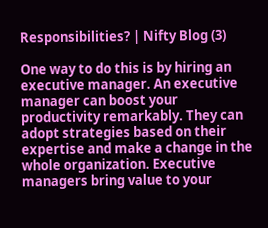Responsibilities? | Nifty Blog (3)

One way to do this is by hiring an executive manager. An executive manager can boost your productivity remarkably. They can adopt strategies based on their expertise and make a change in the whole organization. Executive managers bring value to your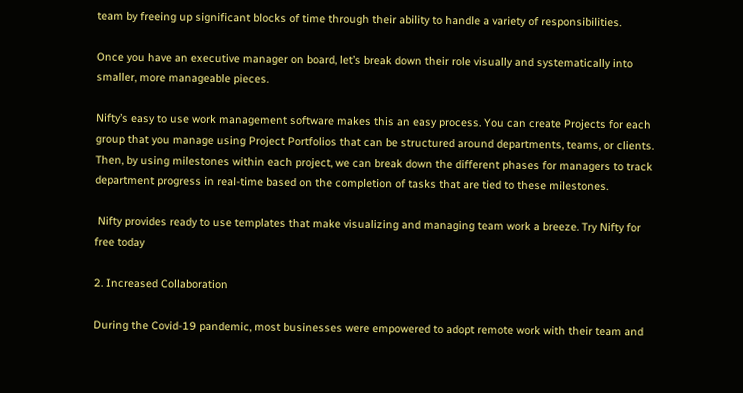team by freeing up significant blocks of time through their ability to handle a variety of responsibilities.

Once you have an executive manager on board, let’s break down their role visually and systematically into smaller, more manageable pieces.

Nifty’s easy to use work management software makes this an easy process. You can create Projects for each group that you manage using Project Portfolios that can be structured around departments, teams, or clients. Then, by using milestones within each project, we can break down the different phases for managers to track department progress in real-time based on the completion of tasks that are tied to these milestones.

 Nifty provides ready to use templates that make visualizing and managing team work a breeze. Try Nifty for free today

2. Increased Collaboration

During the Covid-19 pandemic, most businesses were empowered to adopt remote work with their team and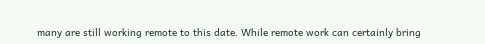many are still working remote to this date. While remote work can certainly bring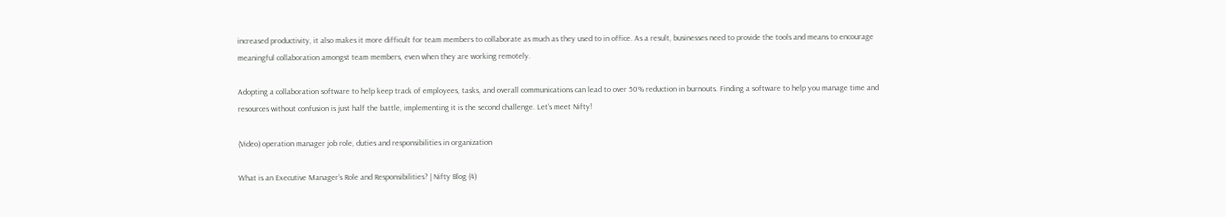increased productivity, it also makes it more difficult for team members to collaborate as much as they used to in office. As a result, businesses need to provide the tools and means to encourage meaningful collaboration amongst team members, even when they are working remotely.

Adopting a collaboration software to help keep track of employees, tasks, and overall communications can lead to over 50% reduction in burnouts. Finding a software to help you manage time and resources without confusion is just half the battle, implementing it is the second challenge. Let’s meet Nifty!

(Video) operation manager job role, duties and responsibilities in organization

What is an Executive Manager’s Role and Responsibilities? | Nifty Blog (4)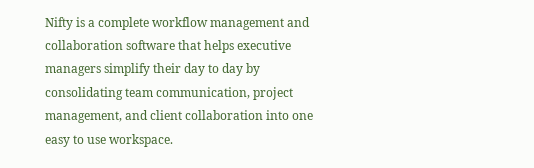Nifty is a complete workflow management and collaboration software that helps executive managers simplify their day to day by consolidating team communication, project management, and client collaboration into one easy to use workspace.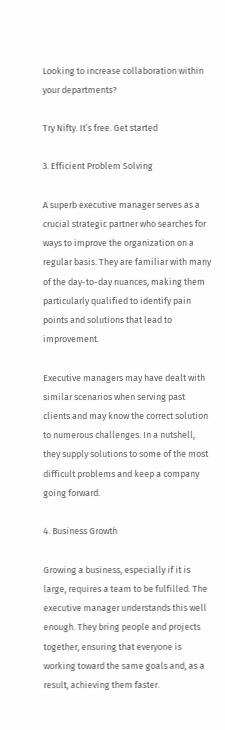Looking to increase collaboration within your departments?

Try Nifty. It’s free. Get started

3. Efficient Problem Solving

A superb executive manager serves as a crucial strategic partner who searches for ways to improve the organization on a regular basis. They are familiar with many of the day-to-day nuances, making them particularly qualified to identify pain points and solutions that lead to improvement.

Executive managers may have dealt with similar scenarios when serving past clients and may know the correct solution to numerous challenges. In a nutshell, they supply solutions to some of the most difficult problems and keep a company going forward.

4. Business Growth

Growing a business, especially if it is large, requires a team to be fulfilled. The executive manager understands this well enough. They bring people and projects together, ensuring that everyone is working toward the same goals and, as a result, achieving them faster.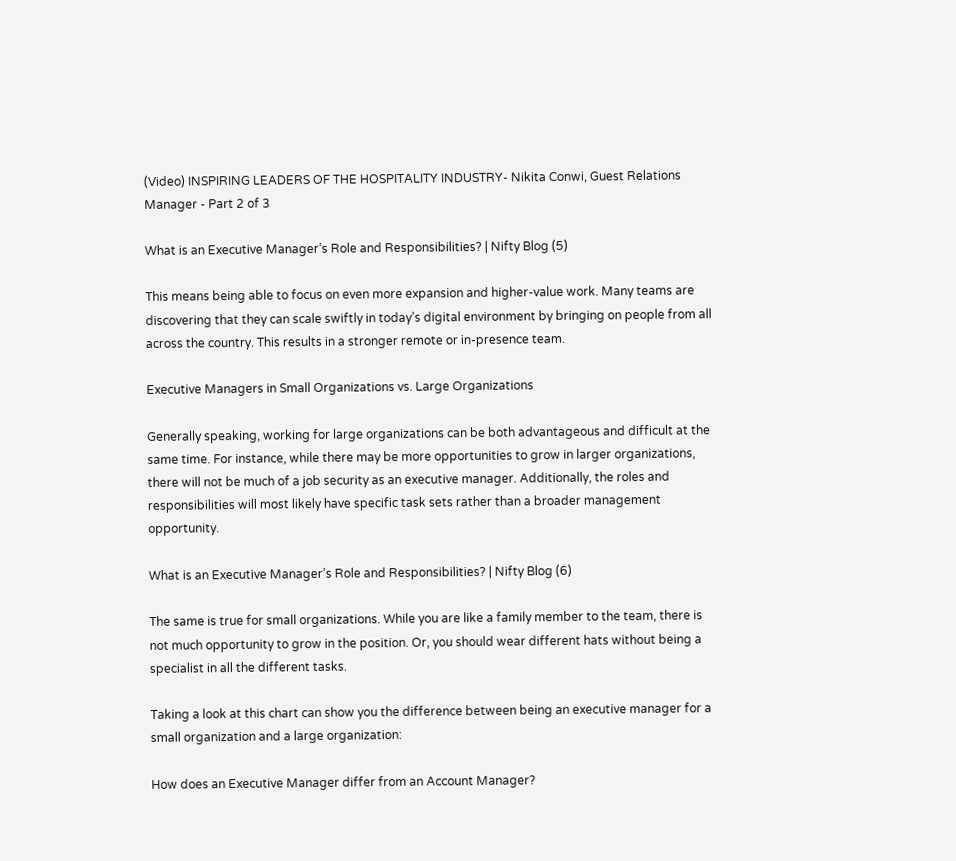(Video) INSPIRING LEADERS OF THE HOSPITALITY INDUSTRY- Nikita Conwi, Guest Relations Manager - Part 2 of 3

What is an Executive Manager’s Role and Responsibilities? | Nifty Blog (5)

This means being able to focus on even more expansion and higher-value work. Many teams are discovering that they can scale swiftly in today’s digital environment by bringing on people from all across the country. This results in a stronger remote or in-presence team.

Executive Managers in Small Organizations vs. Large Organizations

Generally speaking, working for large organizations can be both advantageous and difficult at the same time. For instance, while there may be more opportunities to grow in larger organizations, there will not be much of a job security as an executive manager. Additionally, the roles and responsibilities will most likely have specific task sets rather than a broader management opportunity.

What is an Executive Manager’s Role and Responsibilities? | Nifty Blog (6)

The same is true for small organizations. While you are like a family member to the team, there is not much opportunity to grow in the position. Or, you should wear different hats without being a specialist in all the different tasks.

Taking a look at this chart can show you the difference between being an executive manager for a small organization and a large organization:

How does an Executive Manager differ from an Account Manager?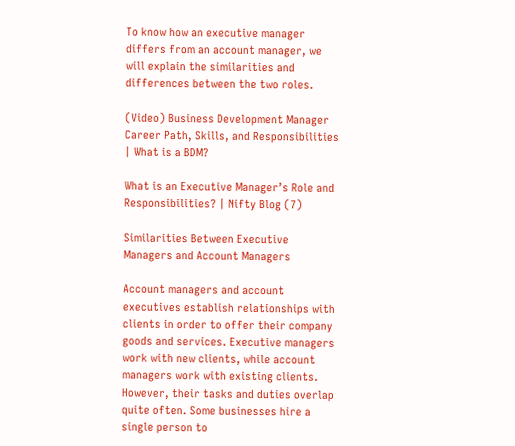To know how an executive manager differs from an account manager, we will explain the similarities and differences between the two roles.

(Video) Business Development Manager Career Path, Skills, and Responsibilities | What is a BDM?

What is an Executive Manager’s Role and Responsibilities? | Nifty Blog (7)

Similarities Between Executive Managers and Account Managers

Account managers and account executives establish relationships with clients in order to offer their company goods and services. Executive managers work with new clients, while account managers work with existing clients. However, their tasks and duties overlap quite often. Some businesses hire a single person to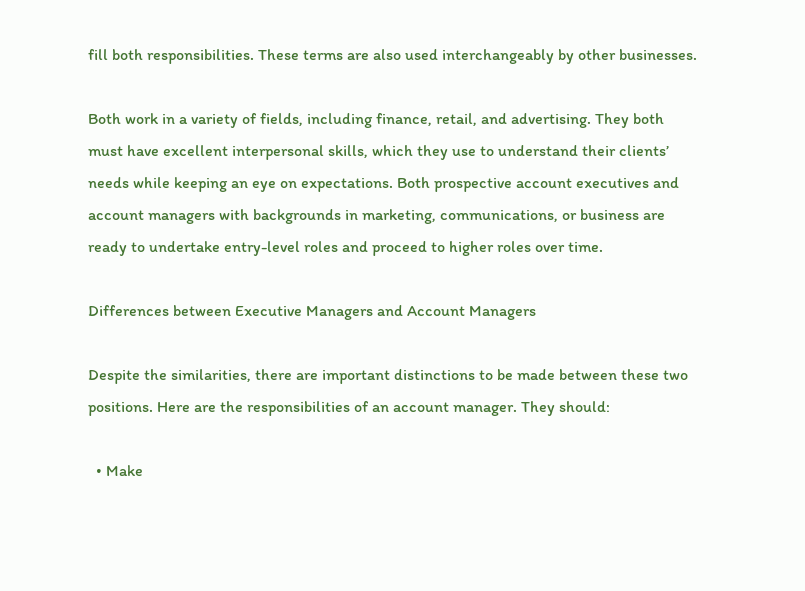fill both responsibilities. These terms are also used interchangeably by other businesses.

Both work in a variety of fields, including finance, retail, and advertising. They both must have excellent interpersonal skills, which they use to understand their clients’ needs while keeping an eye on expectations. Both prospective account executives and account managers with backgrounds in marketing, communications, or business are ready to undertake entry-level roles and proceed to higher roles over time.

Differences between Executive Managers and Account Managers

Despite the similarities, there are important distinctions to be made between these two positions. Here are the responsibilities of an account manager. They should:

  • Make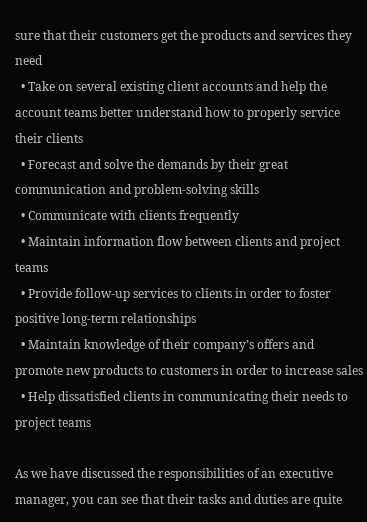sure that their customers get the products and services they need
  • Take on several existing client accounts and help the account teams better understand how to properly service their clients
  • Forecast and solve the demands by their great communication and problem-solving skills
  • Communicate with clients frequently
  • Maintain information flow between clients and project teams
  • Provide follow-up services to clients in order to foster positive long-term relationships
  • Maintain knowledge of their company’s offers and promote new products to customers in order to increase sales
  • Help dissatisfied clients in communicating their needs to project teams

As we have discussed the responsibilities of an executive manager, you can see that their tasks and duties are quite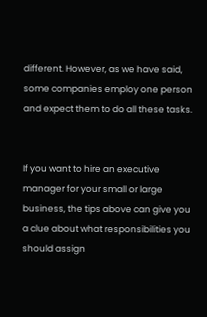different. However, as we have said, some companies employ one person and expect them to do all these tasks.


If you want to hire an executive manager for your small or large business, the tips above can give you a clue about what responsibilities you should assign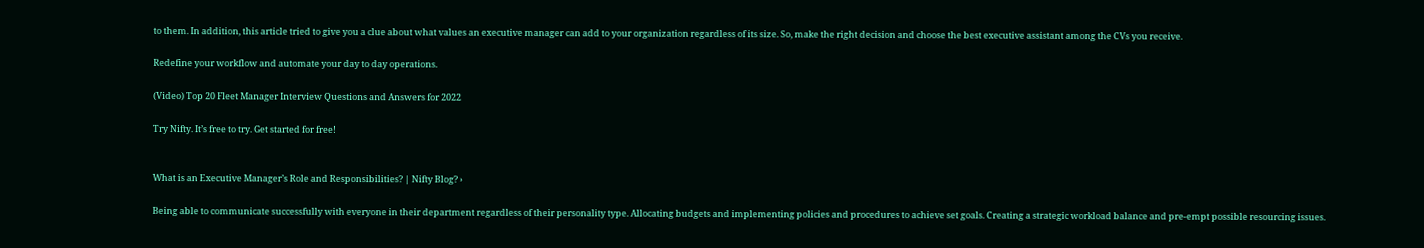to them. In addition, this article tried to give you a clue about what values an executive manager can add to your organization regardless of its size. So, make the right decision and choose the best executive assistant among the CVs you receive.

Redefine your workflow and automate your day to day operations.

(Video) Top 20 Fleet Manager Interview Questions and Answers for 2022

Try Nifty. It’s free to try. Get started for free!


What is an Executive Manager’s Role and Responsibilities? | Nifty Blog? ›

Being able to communicate successfully with everyone in their department regardless of their personality type. Allocating budgets and implementing policies and procedures to achieve set goals. Creating a strategic workload balance and pre-empt possible resourcing issues.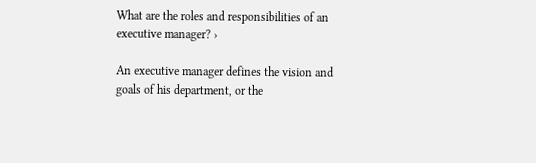What are the roles and responsibilities of an executive manager? ›

An executive manager defines the vision and goals of his department, or the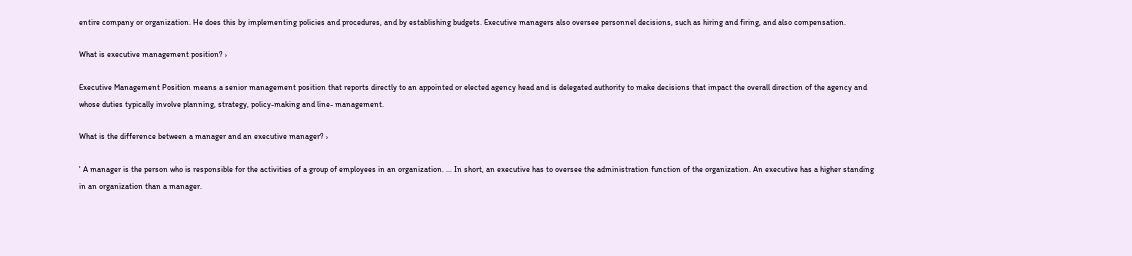entire company or organization. He does this by implementing policies and procedures, and by establishing budgets. Executive managers also oversee personnel decisions, such as hiring and firing, and also compensation.

What is executive management position? ›

Executive Management Position means a senior management position that reports directly to an appointed or elected agency head and is delegated authority to make decisions that impact the overall direction of the agency and whose duties typically involve planning, strategy, policy-making and line- management.

What is the difference between a manager and an executive manager? ›

' A manager is the person who is responsible for the activities of a group of employees in an organization. ... In short, an executive has to oversee the administration function of the organization. An executive has a higher standing in an organization than a manager.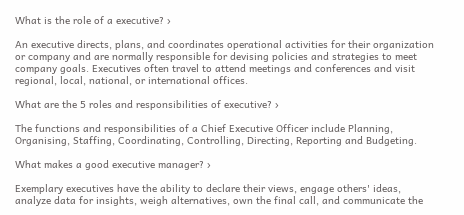What is the role of a executive? ›

An executive directs, plans, and coordinates operational activities for their organization or company and are normally responsible for devising policies and strategies to meet company goals. Executives often travel to attend meetings and conferences and visit regional, local, national, or international offices.

What are the 5 roles and responsibilities of executive? ›

The functions and responsibilities of a Chief Executive Officer include Planning, Organising, Staffing, Coordinating, Controlling, Directing, Reporting and Budgeting.

What makes a good executive manager? ›

Exemplary executives have the ability to declare their views, engage others' ideas, analyze data for insights, weigh alternatives, own the final call, and communicate the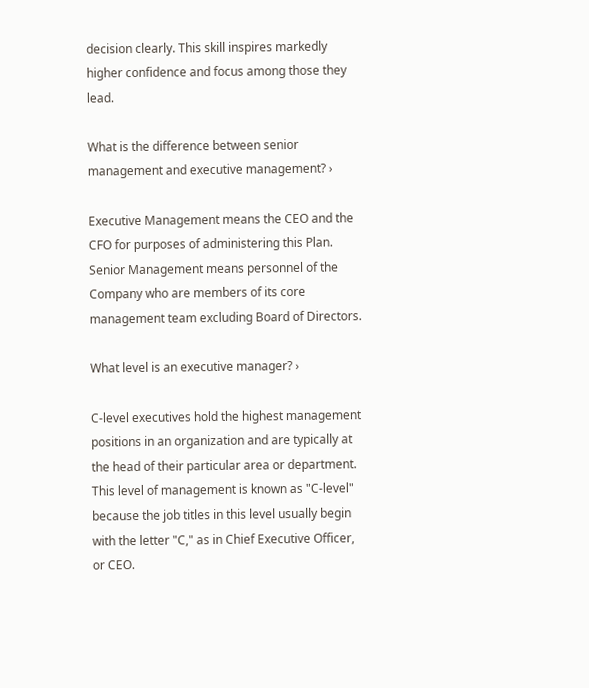decision clearly. This skill inspires markedly higher confidence and focus among those they lead.

What is the difference between senior management and executive management? ›

Executive Management means the CEO and the CFO for purposes of administering this Plan. Senior Management means personnel of the Company who are members of its core management team excluding Board of Directors.

What level is an executive manager? ›

C-level executives hold the highest management positions in an organization and are typically at the head of their particular area or department. This level of management is known as "C-level" because the job titles in this level usually begin with the letter "C," as in Chief Executive Officer, or CEO.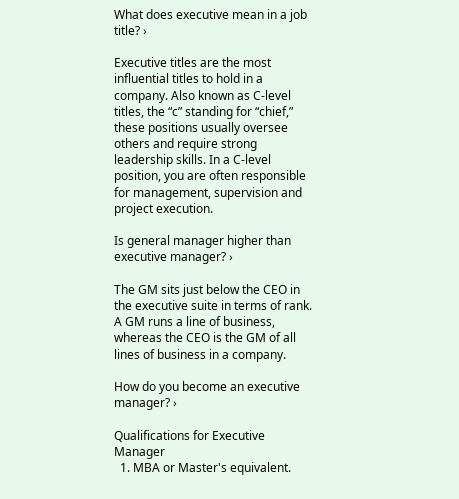What does executive mean in a job title? ›

Executive titles are the most influential titles to hold in a company. Also known as C-level titles, the “c” standing for “chief,” these positions usually oversee others and require strong leadership skills. In a C-level position, you are often responsible for management, supervision and project execution.

Is general manager higher than executive manager? ›

The GM sits just below the CEO in the executive suite in terms of rank. A GM runs a line of business, whereas the CEO is the GM of all lines of business in a company.

How do you become an executive manager? ›

Qualifications for Executive Manager
  1. MBA or Master's equivalent.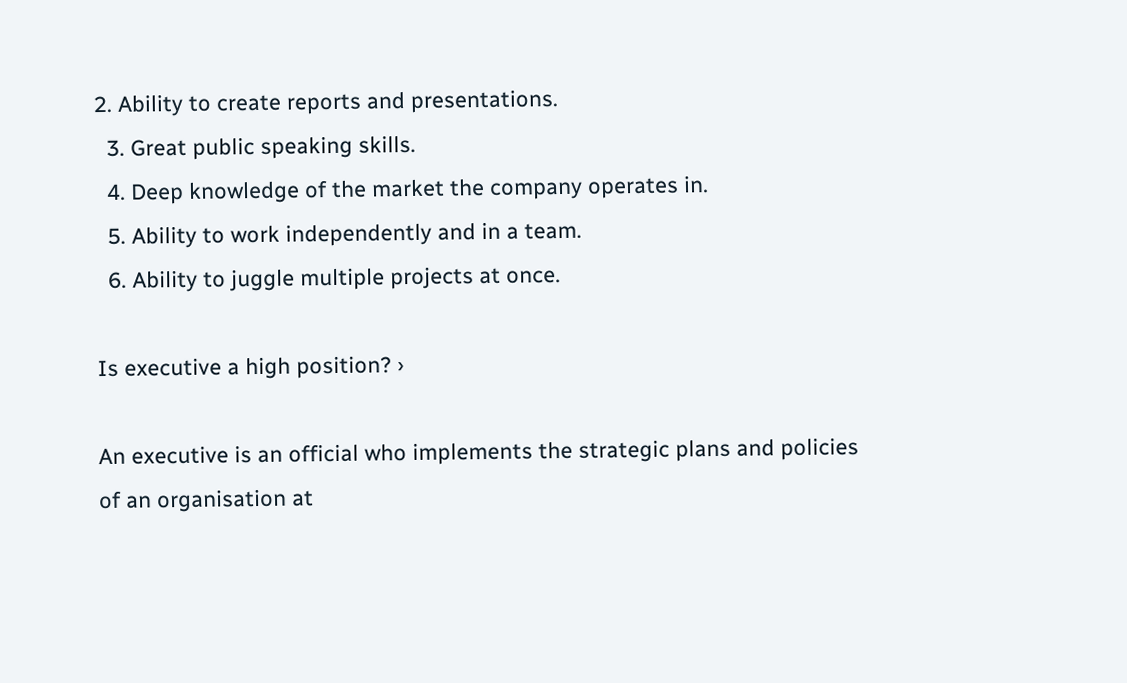2. Ability to create reports and presentations.
  3. Great public speaking skills.
  4. Deep knowledge of the market the company operates in.
  5. Ability to work independently and in a team.
  6. Ability to juggle multiple projects at once.

Is executive a high position? ›

An executive is an official who implements the strategic plans and policies of an organisation at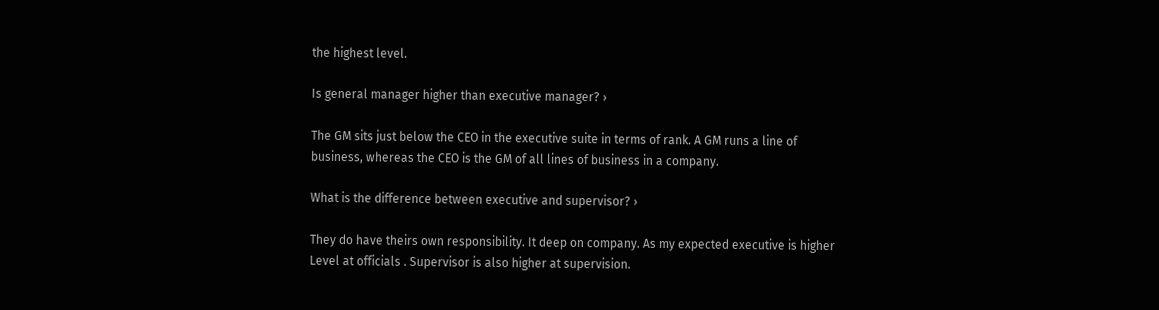the highest level.

Is general manager higher than executive manager? ›

The GM sits just below the CEO in the executive suite in terms of rank. A GM runs a line of business, whereas the CEO is the GM of all lines of business in a company.

What is the difference between executive and supervisor? ›

They do have theirs own responsibility. It deep on company. As my expected executive is higher Level at officials . Supervisor is also higher at supervision.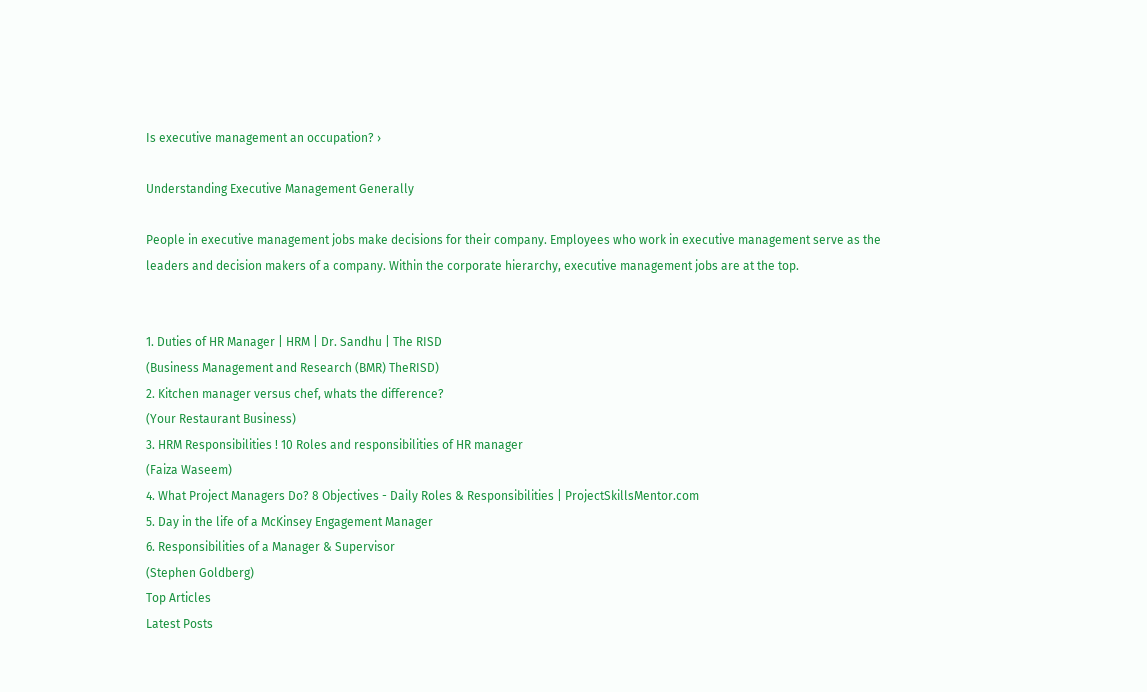Is executive management an occupation? ›

Understanding Executive Management Generally

People in executive management jobs make decisions for their company. Employees who work in executive management serve as the leaders and decision makers of a company. Within the corporate hierarchy, executive management jobs are at the top.


1. Duties of HR Manager | HRM | Dr. Sandhu | The RISD
(Business Management and Research (BMR) TheRISD)
2. Kitchen manager versus chef, whats the difference?
(Your Restaurant Business)
3. HRM Responsibilities ! 10 Roles and responsibilities of HR manager
(Faiza Waseem)
4. What Project Managers Do? 8 Objectives - Daily Roles & Responsibilities | ProjectSkillsMentor.com
5. Day in the life of a McKinsey Engagement Manager
6. Responsibilities of a Manager & Supervisor
(Stephen Goldberg)
Top Articles
Latest Posts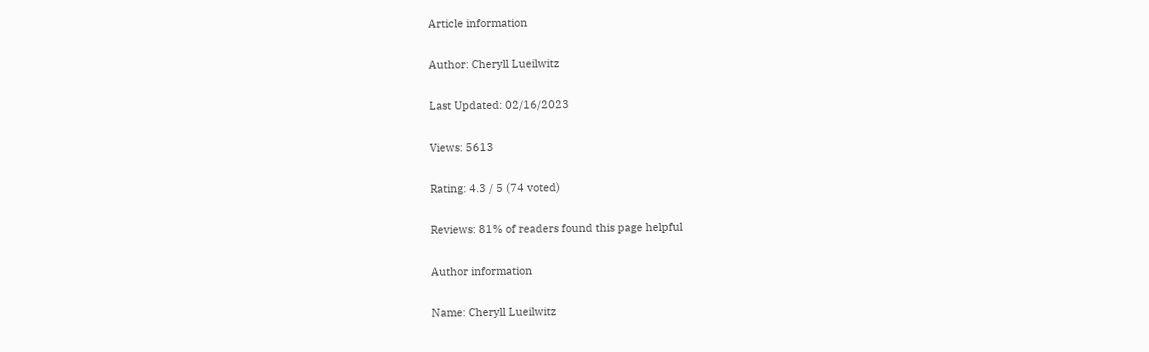Article information

Author: Cheryll Lueilwitz

Last Updated: 02/16/2023

Views: 5613

Rating: 4.3 / 5 (74 voted)

Reviews: 81% of readers found this page helpful

Author information

Name: Cheryll Lueilwitz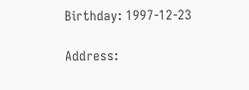Birthday: 1997-12-23

Address: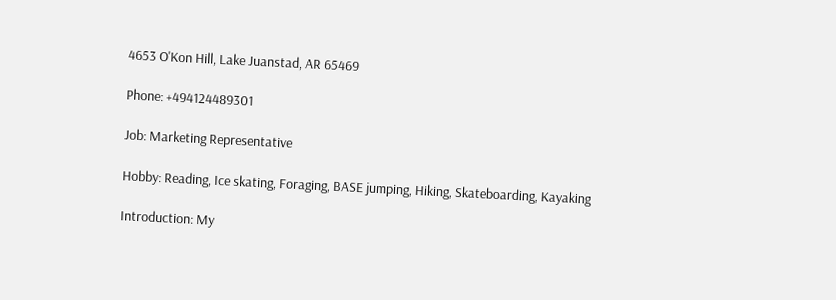4653 O'Kon Hill, Lake Juanstad, AR 65469

Phone: +494124489301

Job: Marketing Representative

Hobby: Reading, Ice skating, Foraging, BASE jumping, Hiking, Skateboarding, Kayaking

Introduction: My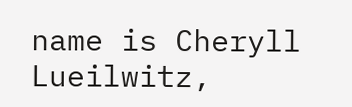name is Cheryll Lueilwitz,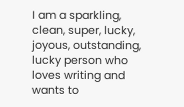I am a sparkling, clean, super, lucky, joyous, outstanding, lucky person who loves writing and wants to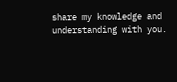share my knowledge and understanding with you.